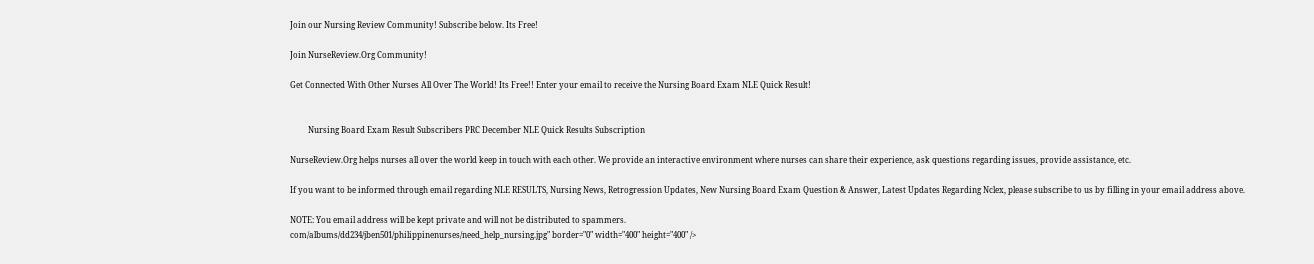Join our Nursing Review Community! Subscribe below. Its Free!

Join NurseReview.Org Community!

Get Connected With Other Nurses All Over The World! Its Free!! Enter your email to receive the Nursing Board Exam NLE Quick Result!


         Nursing Board Exam Result Subscribers PRC December NLE Quick Results Subscription

NurseReview.Org helps nurses all over the world keep in touch with each other. We provide an interactive environment where nurses can share their experience, ask questions regarding issues, provide assistance, etc.

If you want to be informed through email regarding NLE RESULTS, Nursing News, Retrogression Updates, New Nursing Board Exam Question & Answer, Latest Updates Regarding Nclex, please subscribe to us by filling in your email address above.

NOTE: You email address will be kept private and will not be distributed to spammers.
com/albums/dd234/jben501/philippinenurses/need_help_nursing.jpg" border="0" width="400" height="400" />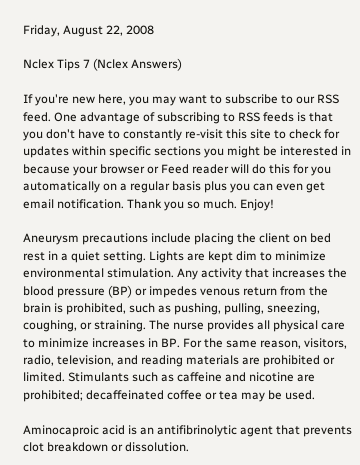Friday, August 22, 2008

Nclex Tips 7 (Nclex Answers)

If you're new here, you may want to subscribe to our RSS feed. One advantage of subscribing to RSS feeds is that you don't have to constantly re-visit this site to check for updates within specific sections you might be interested in because your browser or Feed reader will do this for you automatically on a regular basis plus you can even get email notification. Thank you so much. Enjoy!

Aneurysm precautions include placing the client on bed rest in a quiet setting. Lights are kept dim to minimize environmental stimulation. Any activity that increases the blood pressure (BP) or impedes venous return from the brain is prohibited, such as pushing, pulling, sneezing, coughing, or straining. The nurse provides all physical care to minimize increases in BP. For the same reason, visitors, radio, television, and reading materials are prohibited or limited. Stimulants such as caffeine and nicotine are prohibited; decaffeinated coffee or tea may be used.

Aminocaproic acid is an antifibrinolytic agent that prevents clot breakdown or dissolution.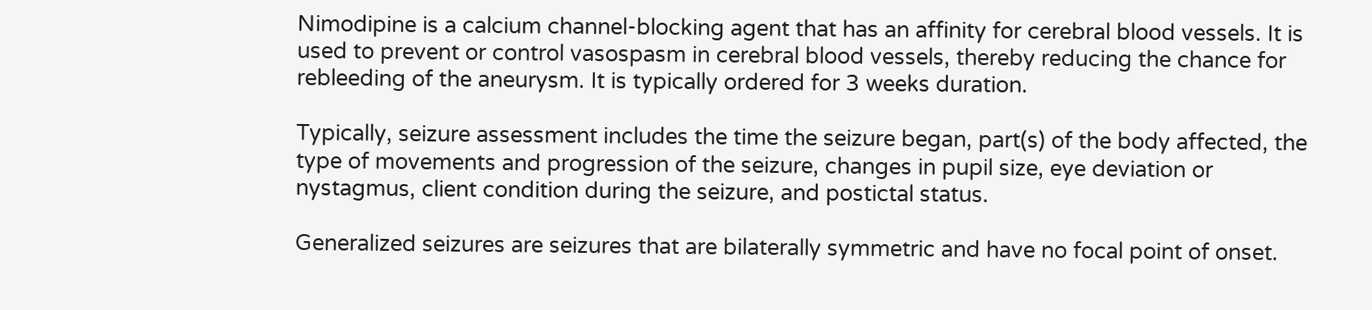Nimodipine is a calcium channel-blocking agent that has an affinity for cerebral blood vessels. It is used to prevent or control vasospasm in cerebral blood vessels, thereby reducing the chance for rebleeding of the aneurysm. It is typically ordered for 3 weeks duration.

Typically, seizure assessment includes the time the seizure began, part(s) of the body affected, the type of movements and progression of the seizure, changes in pupil size, eye deviation or nystagmus, client condition during the seizure, and postictal status.

Generalized seizures are seizures that are bilaterally symmetric and have no focal point of onset.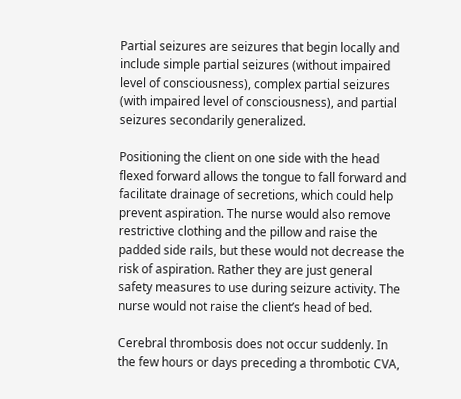Partial seizures are seizures that begin locally and include simple partial seizures (without impaired level of consciousness), complex partial seizures (with impaired level of consciousness), and partial seizures secondarily generalized.

Positioning the client on one side with the head flexed forward allows the tongue to fall forward and facilitate drainage of secretions, which could help prevent aspiration. The nurse would also remove restrictive clothing and the pillow and raise the padded side rails, but these would not decrease the risk of aspiration. Rather they are just general safety measures to use during seizure activity. The nurse would not raise the client’s head of bed.

Cerebral thrombosis does not occur suddenly. In the few hours or days preceding a thrombotic CVA,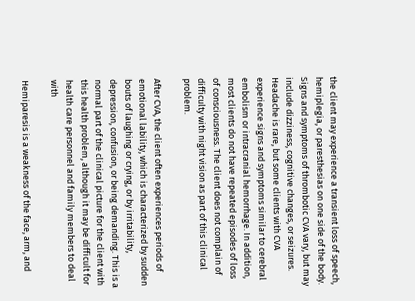the client may experience a transient loss of speech, hemiplegia, or paresthesias on one side of the body. Signs and symptoms of thrombotic CVA vary, but may include dizziness, cognitive changes, or seizures. Headache is rare, but some clients with CVA experience signs and symptoms similar to cerebral embolism or intracranial hemorrhage. In addition, most clients do not have repeated episodes of loss of consciousness. The client does not complain of difficulty with night vision as part of this clinical problem.

After CVA, the client often experiences periods of emotional lability, which is characterized by sudden bouts of laughing or crying, or by irritability, depression, confusion, or being demanding. This is a normal part of the clinical picture for the client with this health problem, although it may be difficult for health care personnel and family members to deal with

Hemiparesis is a weakness of the face, arm, and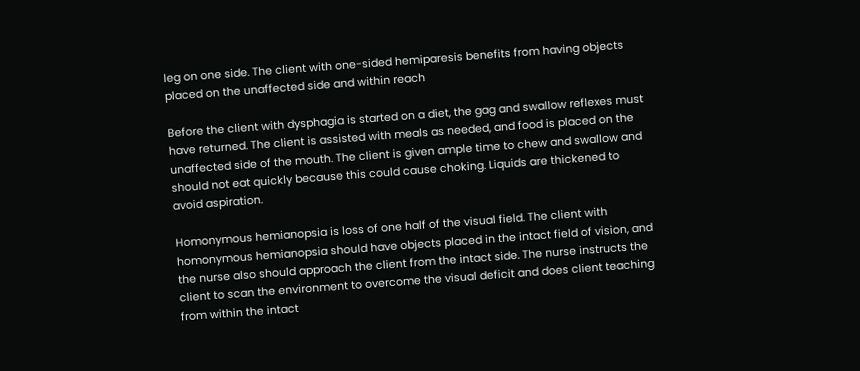leg on one side. The client with one-sided hemiparesis benefits from having objects placed on the unaffected side and within reach

Before the client with dysphagia is started on a diet, the gag and swallow reflexes must have returned. The client is assisted with meals as needed, and food is placed on the unaffected side of the mouth. The client is given ample time to chew and swallow and should not eat quickly because this could cause choking. Liquids are thickened to avoid aspiration.

Homonymous hemianopsia is loss of one half of the visual field. The client with homonymous hemianopsia should have objects placed in the intact field of vision, and the nurse also should approach the client from the intact side. The nurse instructs the client to scan the environment to overcome the visual deficit and does client teaching from within the intact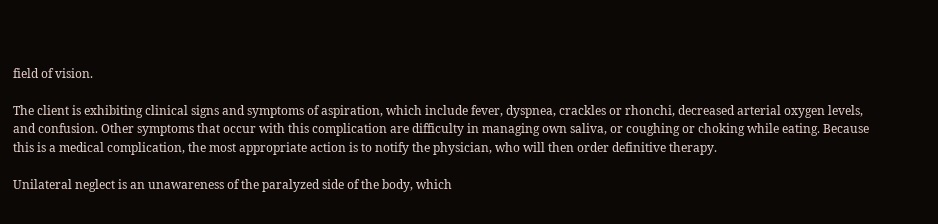field of vision.

The client is exhibiting clinical signs and symptoms of aspiration, which include fever, dyspnea, crackles or rhonchi, decreased arterial oxygen levels, and confusion. Other symptoms that occur with this complication are difficulty in managing own saliva, or coughing or choking while eating. Because this is a medical complication, the most appropriate action is to notify the physician, who will then order definitive therapy.

Unilateral neglect is an unawareness of the paralyzed side of the body, which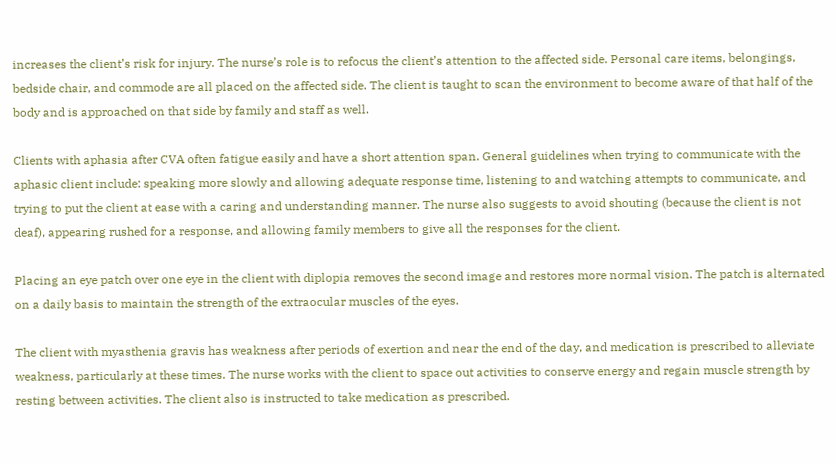increases the client’s risk for injury. The nurse’s role is to refocus the client’s attention to the affected side. Personal care items, belongings, bedside chair, and commode are all placed on the affected side. The client is taught to scan the environment to become aware of that half of the body and is approached on that side by family and staff as well.

Clients with aphasia after CVA often fatigue easily and have a short attention span. General guidelines when trying to communicate with the aphasic client include: speaking more slowly and allowing adequate response time, listening to and watching attempts to communicate, and trying to put the client at ease with a caring and understanding manner. The nurse also suggests to avoid shouting (because the client is not deaf), appearing rushed for a response, and allowing family members to give all the responses for the client.

Placing an eye patch over one eye in the client with diplopia removes the second image and restores more normal vision. The patch is alternated on a daily basis to maintain the strength of the extraocular muscles of the eyes.

The client with myasthenia gravis has weakness after periods of exertion and near the end of the day, and medication is prescribed to alleviate weakness, particularly at these times. The nurse works with the client to space out activities to conserve energy and regain muscle strength by resting between activities. The client also is instructed to take medication as prescribed.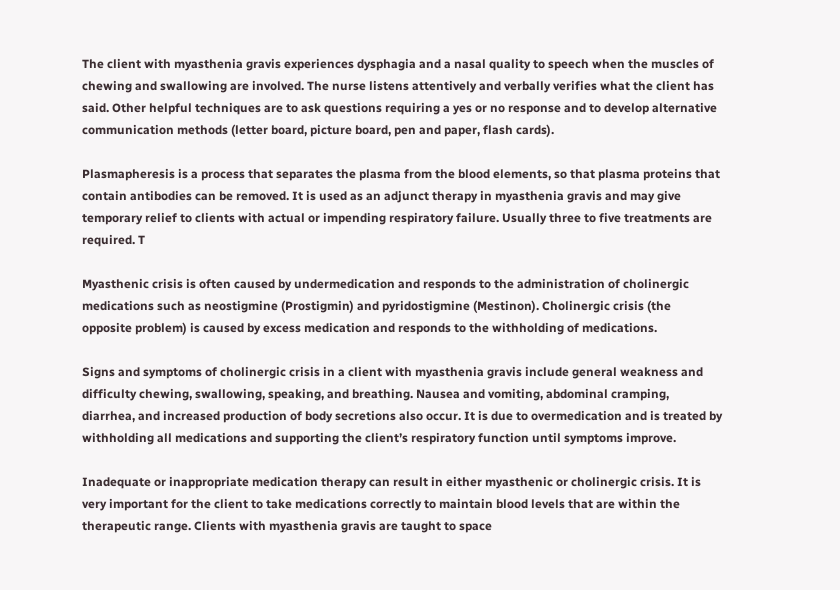The client with myasthenia gravis experiences dysphagia and a nasal quality to speech when the muscles of chewing and swallowing are involved. The nurse listens attentively and verbally verifies what the client has said. Other helpful techniques are to ask questions requiring a yes or no response and to develop alternative communication methods (letter board, picture board, pen and paper, flash cards).

Plasmapheresis is a process that separates the plasma from the blood elements, so that plasma proteins that contain antibodies can be removed. It is used as an adjunct therapy in myasthenia gravis and may give temporary relief to clients with actual or impending respiratory failure. Usually three to five treatments are required. T

Myasthenic crisis is often caused by undermedication and responds to the administration of cholinergic medications such as neostigmine (Prostigmin) and pyridostigmine (Mestinon). Cholinergic crisis (the opposite problem) is caused by excess medication and responds to the withholding of medications.

Signs and symptoms of cholinergic crisis in a client with myasthenia gravis include general weakness and difficulty chewing, swallowing, speaking, and breathing. Nausea and vomiting, abdominal cramping, diarrhea, and increased production of body secretions also occur. It is due to overmedication and is treated by withholding all medications and supporting the client’s respiratory function until symptoms improve.

Inadequate or inappropriate medication therapy can result in either myasthenic or cholinergic crisis. It is very important for the client to take medications correctly to maintain blood levels that are within the therapeutic range. Clients with myasthenia gravis are taught to space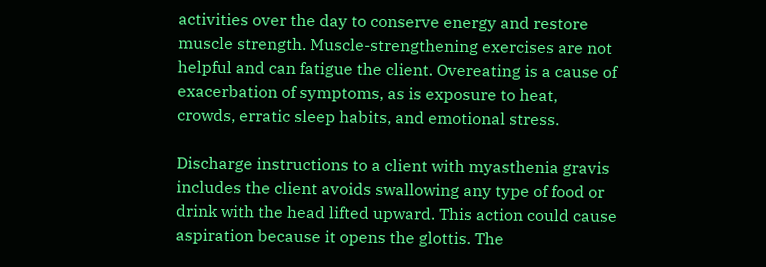activities over the day to conserve energy and restore muscle strength. Muscle-strengthening exercises are not helpful and can fatigue the client. Overeating is a cause of exacerbation of symptoms, as is exposure to heat, crowds, erratic sleep habits, and emotional stress.

Discharge instructions to a client with myasthenia gravis includes the client avoids swallowing any type of food or drink with the head lifted upward. This action could cause aspiration because it opens the glottis. The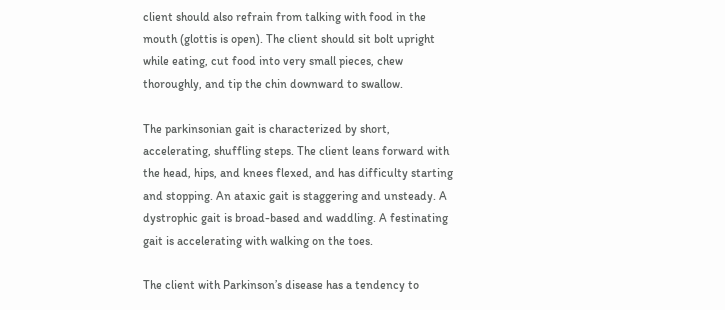client should also refrain from talking with food in the mouth (glottis is open). The client should sit bolt upright while eating, cut food into very small pieces, chew thoroughly, and tip the chin downward to swallow.

The parkinsonian gait is characterized by short, accelerating, shuffling steps. The client leans forward with the head, hips, and knees flexed, and has difficulty starting and stopping. An ataxic gait is staggering and unsteady. A dystrophic gait is broad-based and waddling. A festinating gait is accelerating with walking on the toes.

The client with Parkinson’s disease has a tendency to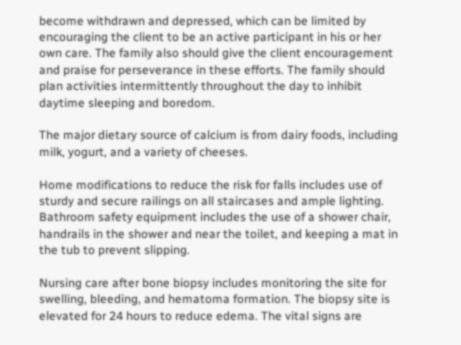become withdrawn and depressed, which can be limited by encouraging the client to be an active participant in his or her own care. The family also should give the client encouragement and praise for perseverance in these efforts. The family should plan activities intermittently throughout the day to inhibit daytime sleeping and boredom.

The major dietary source of calcium is from dairy foods, including milk, yogurt, and a variety of cheeses.

Home modifications to reduce the risk for falls includes use of sturdy and secure railings on all staircases and ample lighting. Bathroom safety equipment includes the use of a shower chair, handrails in the shower and near the toilet, and keeping a mat in the tub to prevent slipping.

Nursing care after bone biopsy includes monitoring the site for swelling, bleeding, and hematoma formation. The biopsy site is elevated for 24 hours to reduce edema. The vital signs are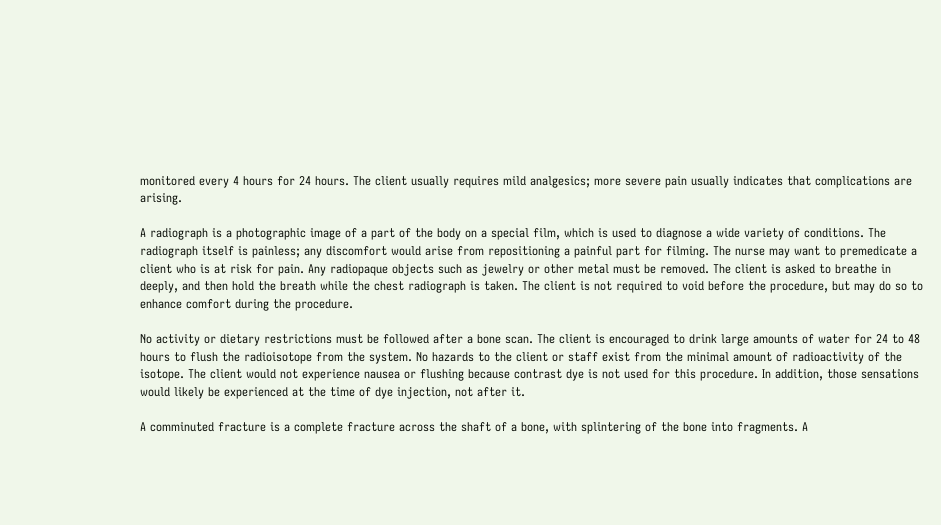monitored every 4 hours for 24 hours. The client usually requires mild analgesics; more severe pain usually indicates that complications are arising.

A radiograph is a photographic image of a part of the body on a special film, which is used to diagnose a wide variety of conditions. The radiograph itself is painless; any discomfort would arise from repositioning a painful part for filming. The nurse may want to premedicate a client who is at risk for pain. Any radiopaque objects such as jewelry or other metal must be removed. The client is asked to breathe in deeply, and then hold the breath while the chest radiograph is taken. The client is not required to void before the procedure, but may do so to enhance comfort during the procedure.

No activity or dietary restrictions must be followed after a bone scan. The client is encouraged to drink large amounts of water for 24 to 48 hours to flush the radioisotope from the system. No hazards to the client or staff exist from the minimal amount of radioactivity of the isotope. The client would not experience nausea or flushing because contrast dye is not used for this procedure. In addition, those sensations would likely be experienced at the time of dye injection, not after it.

A comminuted fracture is a complete fracture across the shaft of a bone, with splintering of the bone into fragments. A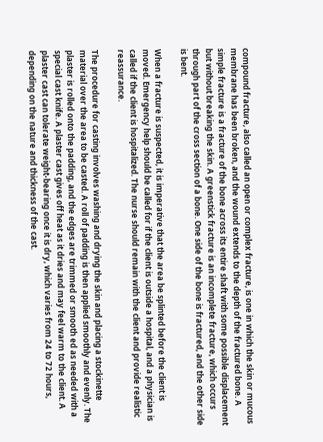compound fracture, also called an open or complex fracture, is one in which the skin or mucous membrane has been broken, and the wound extends to the depth of the fractured bone. A simple fracture is a fracture of the bone across its entire shaft with some possible displacement but without breaking the skin. A greenstick fracture is an incomplete fracture, which occurs through part of the cross section of a bone. One side of the bone is fractured, and the other side is bent.

When a fracture is suspected, it is imperative that the area be splinted before the client is moved. Emergency help should be called for if the client is outside a hospital, and a physician is called if the client is hospitalized. The nurse should remain with the client and provide realistic reassurance.

The procedure for casting involves washing and drying the skin and placing a stockinette material over the area to be casted. A roll of padding is then applied smoothly and evenly. The plaster is rolled onto the padding, and the edges are trimmed or smooth ed as needed with a special cast knife. A plaster cast gives off heat as it dries and may feel warm to the client. A plaster cast can tolerate weight-bearing once it is dry, which varies from 24 to 72 hours, depending on the nature and thickness of the cast.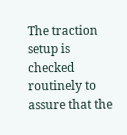The traction setup is checked routinely to assure that the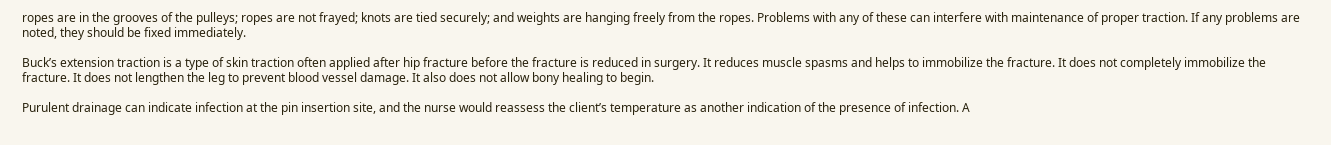ropes are in the grooves of the pulleys; ropes are not frayed; knots are tied securely; and weights are hanging freely from the ropes. Problems with any of these can interfere with maintenance of proper traction. If any problems are noted, they should be fixed immediately.

Buck’s extension traction is a type of skin traction often applied after hip fracture before the fracture is reduced in surgery. It reduces muscle spasms and helps to immobilize the fracture. It does not completely immobilize the fracture. It does not lengthen the leg to prevent blood vessel damage. It also does not allow bony healing to begin.

Purulent drainage can indicate infection at the pin insertion site, and the nurse would reassess the client’s temperature as another indication of the presence of infection. A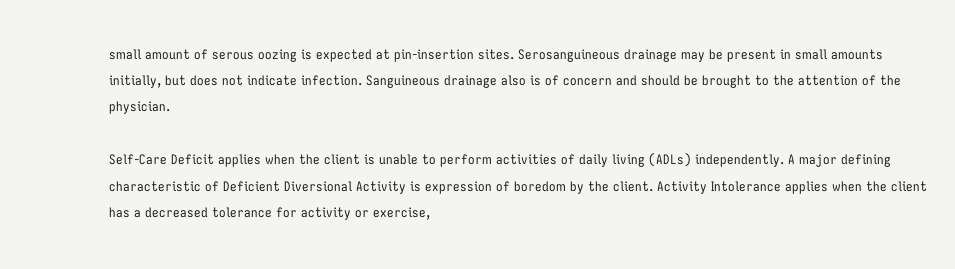small amount of serous oozing is expected at pin-insertion sites. Serosanguineous drainage may be present in small amounts initially, but does not indicate infection. Sanguineous drainage also is of concern and should be brought to the attention of the physician.

Self-Care Deficit applies when the client is unable to perform activities of daily living (ADLs) independently. A major defining characteristic of Deficient Diversional Activity is expression of boredom by the client. Activity Intolerance applies when the client has a decreased tolerance for activity or exercise,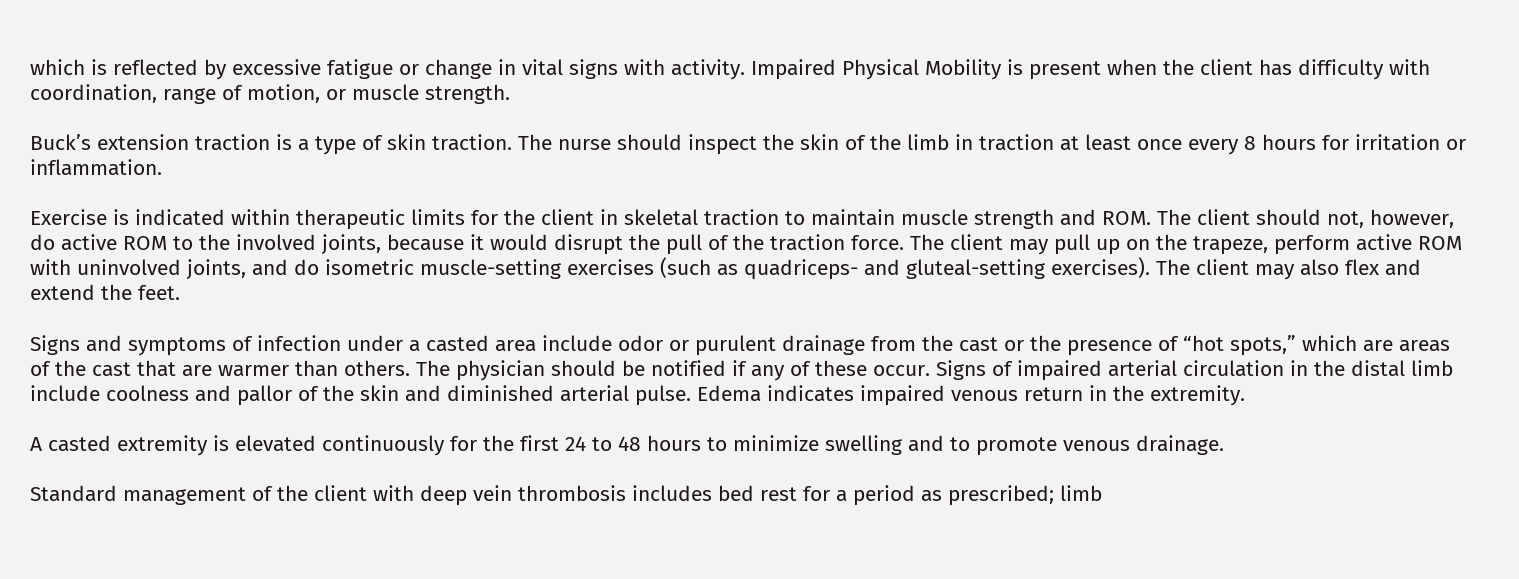which is reflected by excessive fatigue or change in vital signs with activity. Impaired Physical Mobility is present when the client has difficulty with coordination, range of motion, or muscle strength.

Buck’s extension traction is a type of skin traction. The nurse should inspect the skin of the limb in traction at least once every 8 hours for irritation or inflammation.

Exercise is indicated within therapeutic limits for the client in skeletal traction to maintain muscle strength and ROM. The client should not, however, do active ROM to the involved joints, because it would disrupt the pull of the traction force. The client may pull up on the trapeze, perform active ROM with uninvolved joints, and do isometric muscle-setting exercises (such as quadriceps- and gluteal-setting exercises). The client may also flex and extend the feet.

Signs and symptoms of infection under a casted area include odor or purulent drainage from the cast or the presence of “hot spots,” which are areas of the cast that are warmer than others. The physician should be notified if any of these occur. Signs of impaired arterial circulation in the distal limb include coolness and pallor of the skin and diminished arterial pulse. Edema indicates impaired venous return in the extremity.

A casted extremity is elevated continuously for the first 24 to 48 hours to minimize swelling and to promote venous drainage.

Standard management of the client with deep vein thrombosis includes bed rest for a period as prescribed; limb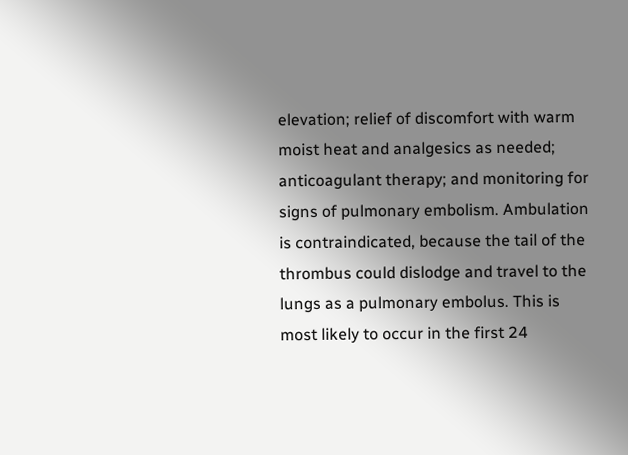elevation; relief of discomfort with warm moist heat and analgesics as needed; anticoagulant therapy; and monitoring for signs of pulmonary embolism. Ambulation is contraindicated, because the tail of the thrombus could dislodge and travel to the lungs as a pulmonary embolus. This is most likely to occur in the first 24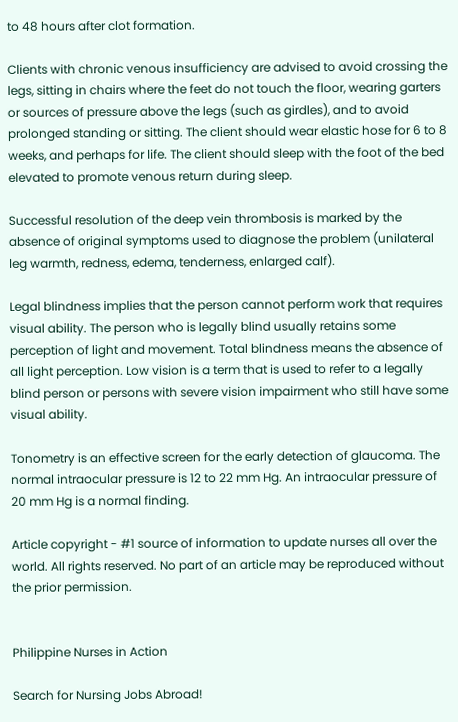to 48 hours after clot formation.

Clients with chronic venous insufficiency are advised to avoid crossing the legs, sitting in chairs where the feet do not touch the floor, wearing garters or sources of pressure above the legs (such as girdles), and to avoid prolonged standing or sitting. The client should wear elastic hose for 6 to 8 weeks, and perhaps for life. The client should sleep with the foot of the bed elevated to promote venous return during sleep.

Successful resolution of the deep vein thrombosis is marked by the absence of original symptoms used to diagnose the problem (unilateral leg warmth, redness, edema, tenderness, enlarged calf).

Legal blindness implies that the person cannot perform work that requires visual ability. The person who is legally blind usually retains some perception of light and movement. Total blindness means the absence of all light perception. Low vision is a term that is used to refer to a legally blind person or persons with severe vision impairment who still have some visual ability.

Tonometry is an effective screen for the early detection of glaucoma. The normal intraocular pressure is 12 to 22 mm Hg. An intraocular pressure of 20 mm Hg is a normal finding.

Article copyright - #1 source of information to update nurses all over the world. All rights reserved. No part of an article may be reproduced without the prior permission.


Philippine Nurses in Action

Search for Nursing Jobs Abroad!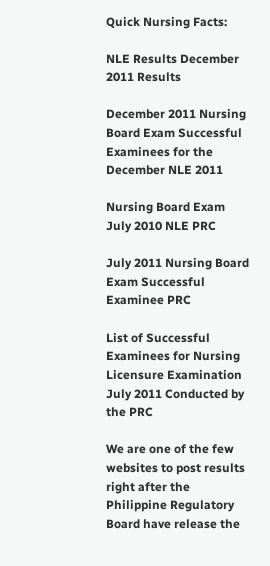Quick Nursing Facts:

NLE Results December 2011 Results

December 2011 Nursing Board Exam Successful Examinees for the December NLE 2011

Nursing Board Exam July 2010 NLE PRC

July 2011 Nursing Board Exam Successful Examinee PRC

List of Successful Examinees for Nursing Licensure Examination July 2011 Conducted by the PRC

We are one of the few websites to post results right after the Philippine Regulatory Board have release the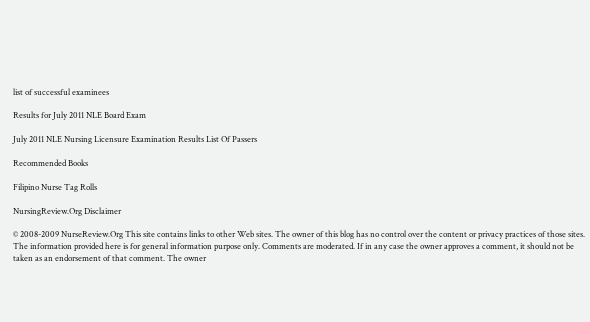list of successful examinees

Results for July 2011 NLE Board Exam

July 2011 NLE Nursing Licensure Examination Results List Of Passers

Recommended Books

Filipino Nurse Tag Rolls

NursingReview.Org Disclaimer

© 2008-2009 NurseReview.Org This site contains links to other Web sites. The owner of this blog has no control over the content or privacy practices of those sites. The information provided here is for general information purpose only. Comments are moderated. If in any case the owner approves a comment, it should not be taken as an endorsement of that comment. The owner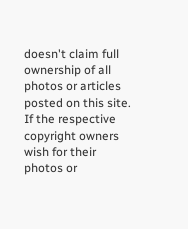doesn't claim full ownership of all photos or articles posted on this site. If the respective copyright owners wish for their photos or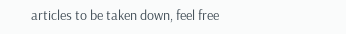articles to be taken down, feel free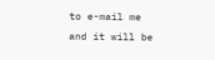to e-mail me and it will be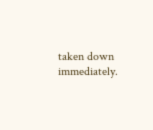taken down immediately.